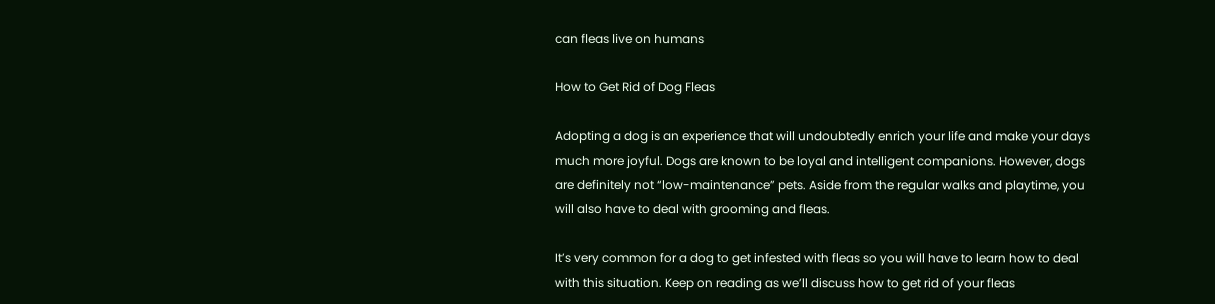can fleas live on humans

How to Get Rid of Dog Fleas

Adopting a dog is an experience that will undoubtedly enrich your life and make your days much more joyful. Dogs are known to be loyal and intelligent companions. However, dogs are definitely not “low-maintenance” pets. Aside from the regular walks and playtime, you will also have to deal with grooming and fleas.

It’s very common for a dog to get infested with fleas so you will have to learn how to deal with this situation. Keep on reading as we’ll discuss how to get rid of your fleas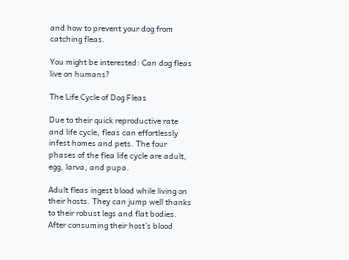and how to prevent your dog from catching fleas.

You might be interested: Can dog fleas live on humans?

The Life Cycle of Dog Fleas

Due to their quick reproductive rate and life cycle, fleas can effortlessly infest homes and pets. The four phases of the flea life cycle are adult, egg, larva, and pupa.

Adult fleas ingest blood while living on their hosts. They can jump well thanks to their robust legs and flat bodies. After consuming their host’s blood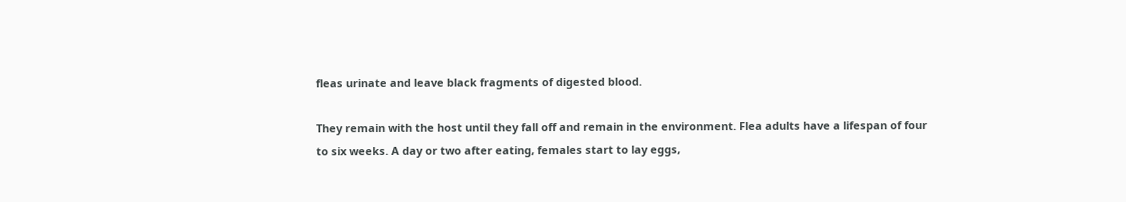fleas urinate and leave black fragments of digested blood.

They remain with the host until they fall off and remain in the environment. Flea adults have a lifespan of four to six weeks. A day or two after eating, females start to lay eggs,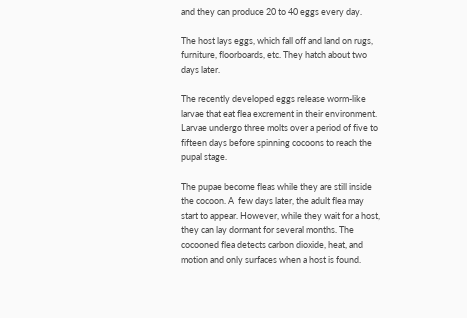and they can produce 20 to 40 eggs every day.

The host lays eggs, which fall off and land on rugs, furniture, floorboards, etc. They hatch about two days later.

The recently developed eggs release worm-like larvae that eat flea excrement in their environment. Larvae undergo three molts over a period of five to fifteen days before spinning cocoons to reach the pupal stage.

The pupae become fleas while they are still inside the cocoon. A  few days later, the adult flea may start to appear. However, while they wait for a host, they can lay dormant for several months. The cocooned flea detects carbon dioxide, heat, and motion and only surfaces when a host is found.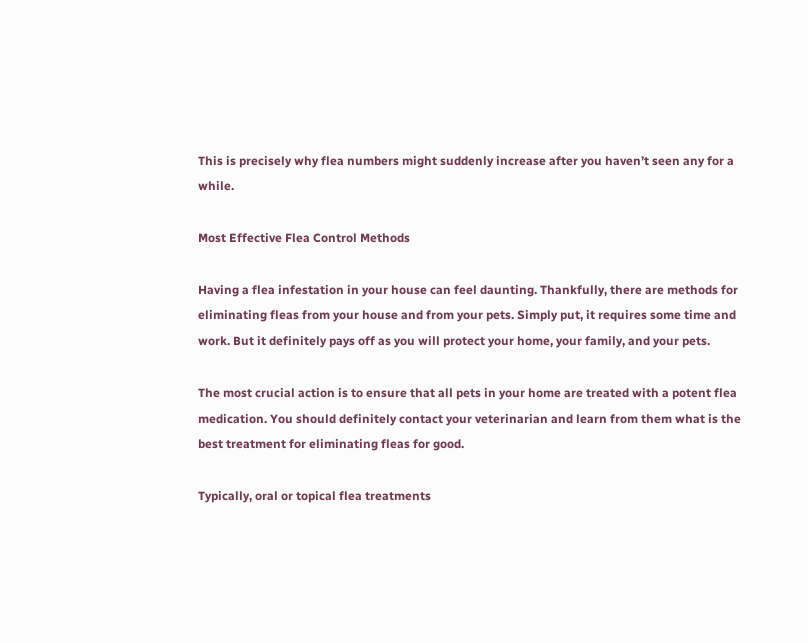This is precisely why flea numbers might suddenly increase after you haven’t seen any for a while.

Most Effective Flea Control Methods

Having a flea infestation in your house can feel daunting. Thankfully, there are methods for eliminating fleas from your house and from your pets. Simply put, it requires some time and work. But it definitely pays off as you will protect your home, your family, and your pets.

The most crucial action is to ensure that all pets in your home are treated with a potent flea medication. You should definitely contact your veterinarian and learn from them what is the best treatment for eliminating fleas for good.

Typically, oral or topical flea treatments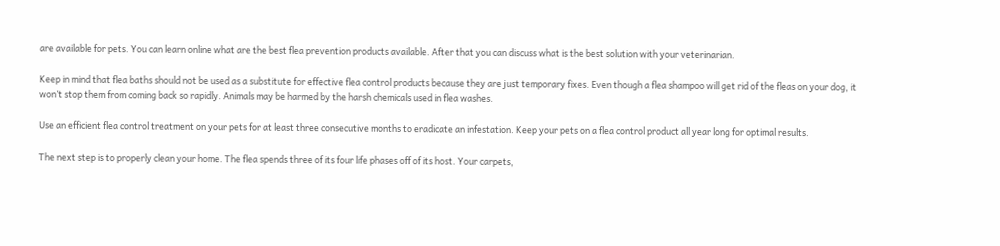are available for pets. You can learn online what are the best flea prevention products available. After that you can discuss what is the best solution with your veterinarian.

Keep in mind that flea baths should not be used as a substitute for effective flea control products because they are just temporary fixes. Even though a flea shampoo will get rid of the fleas on your dog, it won’t stop them from coming back so rapidly. Animals may be harmed by the harsh chemicals used in flea washes.

Use an efficient flea control treatment on your pets for at least three consecutive months to eradicate an infestation. Keep your pets on a flea control product all year long for optimal results.

The next step is to properly clean your home. The flea spends three of its four life phases off of its host. Your carpets,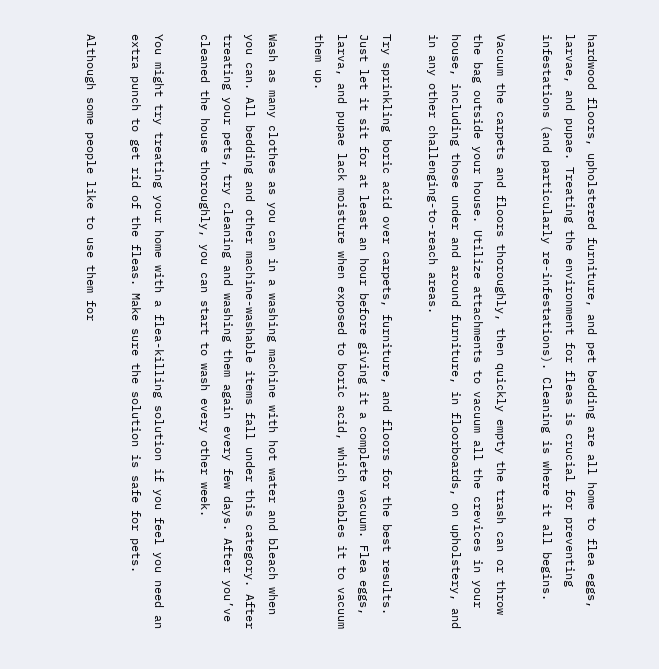hardwood floors, upholstered furniture, and pet bedding are all home to flea eggs, larvae, and pupae. Treating the environment for fleas is crucial for preventing infestations (and particularly re-infestations). Cleaning is where it all begins.

Vacuum the carpets and floors thoroughly, then quickly empty the trash can or throw the bag outside your house. Utilize attachments to vacuum all the crevices in your house, including those under and around furniture, in floorboards, on upholstery, and in any other challenging-to-reach areas.

Try sprinkling boric acid over carpets, furniture, and floors for the best results. Just let it sit for at least an hour before giving it a complete vacuum. Flea eggs, larva, and pupae lack moisture when exposed to boric acid, which enables it to vacuum them up.

Wash as many clothes as you can in a washing machine with hot water and bleach when you can. All bedding and other machine-washable items fall under this category. After treating your pets, try cleaning and washing them again every few days. After you’ve cleaned the house thoroughly, you can start to wash every other week.

You might try treating your home with a flea-killing solution if you feel you need an extra punch to get rid of the fleas. Make sure the solution is safe for pets.

Although some people like to use them for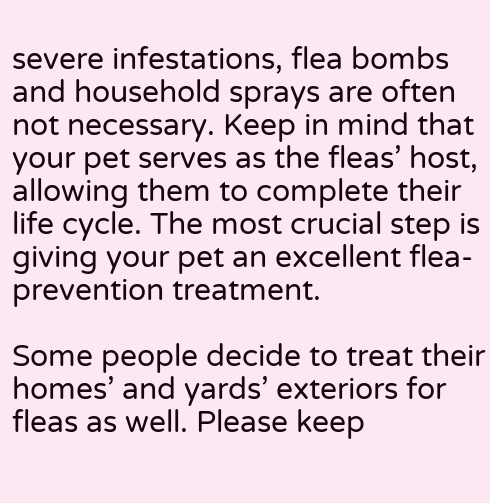severe infestations, flea bombs and household sprays are often not necessary. Keep in mind that your pet serves as the fleas’ host, allowing them to complete their life cycle. The most crucial step is giving your pet an excellent flea-prevention treatment.

Some people decide to treat their homes’ and yards’ exteriors for fleas as well. Please keep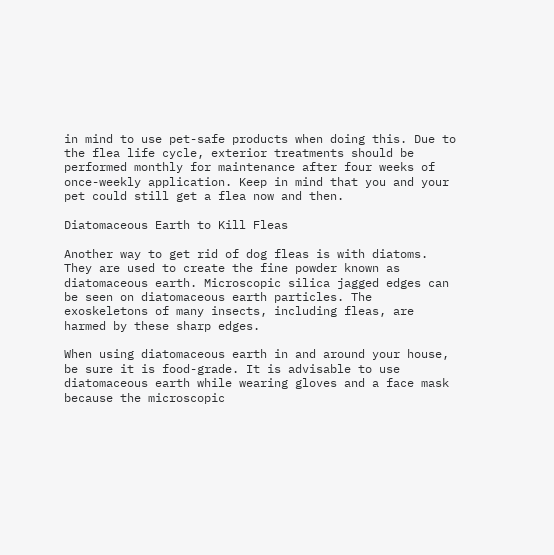in mind to use pet-safe products when doing this. Due to the flea life cycle, exterior treatments should be performed monthly for maintenance after four weeks of once-weekly application. Keep in mind that you and your pet could still get a flea now and then.

Diatomaceous Earth to Kill Fleas

Another way to get rid of dog fleas is with diatoms. They are used to create the fine powder known as diatomaceous earth. Microscopic silica jagged edges can be seen on diatomaceous earth particles. The exoskeletons of many insects, including fleas, are harmed by these sharp edges.

When using diatomaceous earth in and around your house, be sure it is food-grade. It is advisable to use diatomaceous earth while wearing gloves and a face mask because the microscopic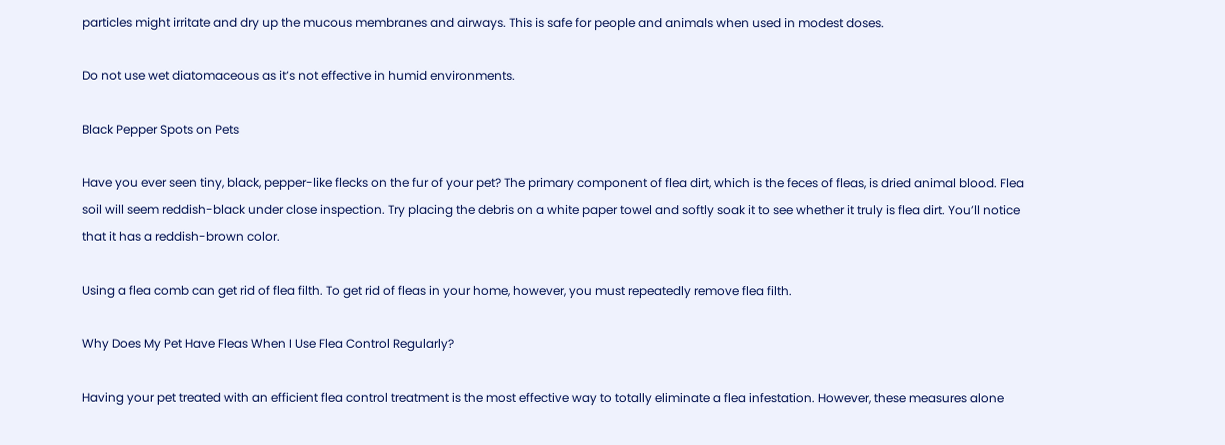particles might irritate and dry up the mucous membranes and airways. This is safe for people and animals when used in modest doses.

Do not use wet diatomaceous as it’s not effective in humid environments.

Black Pepper Spots on Pets

Have you ever seen tiny, black, pepper-like flecks on the fur of your pet? The primary component of flea dirt, which is the feces of fleas, is dried animal blood. Flea soil will seem reddish-black under close inspection. Try placing the debris on a white paper towel and softly soak it to see whether it truly is flea dirt. You’ll notice that it has a reddish-brown color.

Using a flea comb can get rid of flea filth. To get rid of fleas in your home, however, you must repeatedly remove flea filth.

Why Does My Pet Have Fleas When I Use Flea Control Regularly?

Having your pet treated with an efficient flea control treatment is the most effective way to totally eliminate a flea infestation. However, these measures alone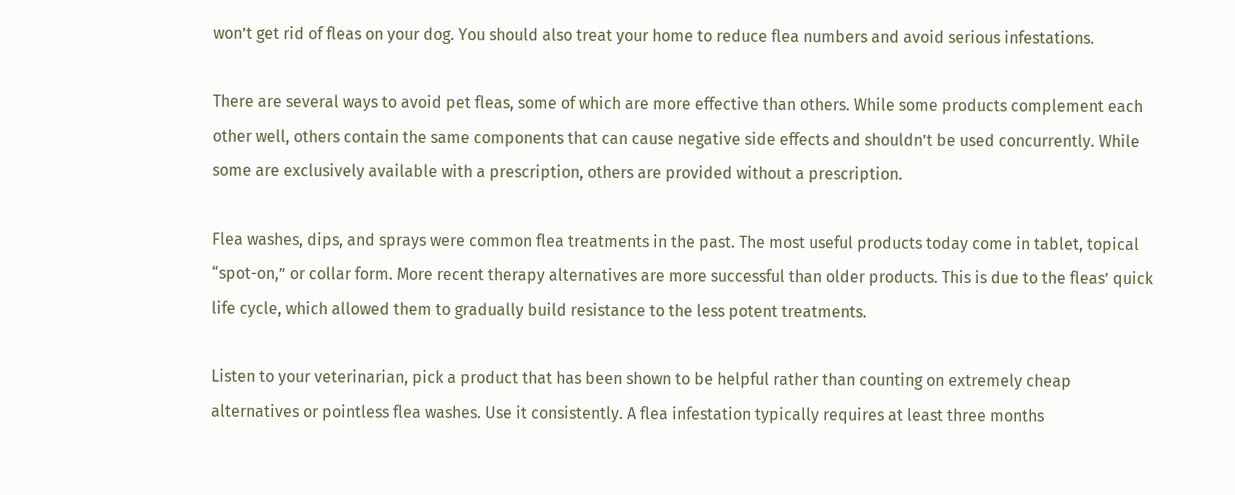won’t get rid of fleas on your dog. You should also treat your home to reduce flea numbers and avoid serious infestations.

There are several ways to avoid pet fleas, some of which are more effective than others. While some products complement each other well, others contain the same components that can cause negative side effects and shouldn’t be used concurrently. While some are exclusively available with a prescription, others are provided without a prescription.

Flea washes, dips, and sprays were common flea treatments in the past. The most useful products today come in tablet, topical “spot-on,” or collar form. More recent therapy alternatives are more successful than older products. This is due to the fleas’ quick life cycle, which allowed them to gradually build resistance to the less potent treatments.

Listen to your veterinarian, pick a product that has been shown to be helpful rather than counting on extremely cheap alternatives or pointless flea washes. Use it consistently. A flea infestation typically requires at least three months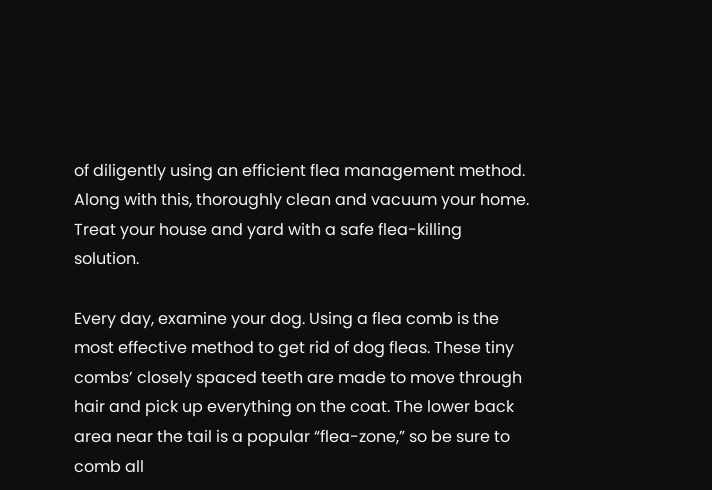of diligently using an efficient flea management method. Along with this, thoroughly clean and vacuum your home. Treat your house and yard with a safe flea-killing solution.

Every day, examine your dog. Using a flea comb is the most effective method to get rid of dog fleas. These tiny combs’ closely spaced teeth are made to move through hair and pick up everything on the coat. The lower back area near the tail is a popular “flea-zone,” so be sure to comb all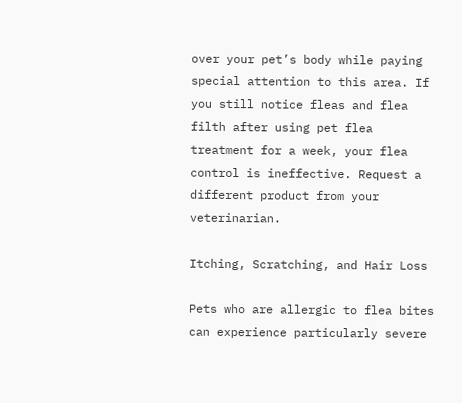over your pet’s body while paying special attention to this area. If you still notice fleas and flea filth after using pet flea treatment for a week, your flea control is ineffective. Request a different product from your veterinarian.

Itching, Scratching, and Hair Loss

Pets who are allergic to flea bites can experience particularly severe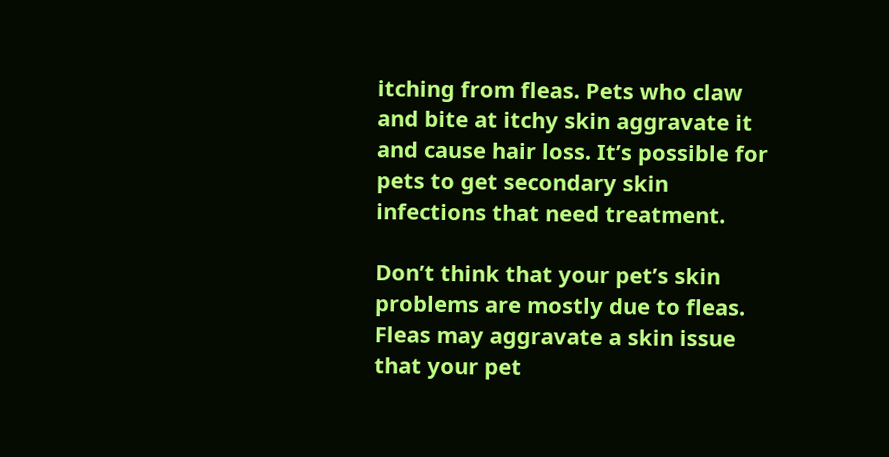itching from fleas. Pets who claw and bite at itchy skin aggravate it and cause hair loss. It’s possible for pets to get secondary skin infections that need treatment.

Don’t think that your pet’s skin problems are mostly due to fleas. Fleas may aggravate a skin issue that your pet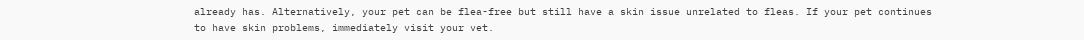already has. Alternatively, your pet can be flea-free but still have a skin issue unrelated to fleas. If your pet continues to have skin problems, immediately visit your vet.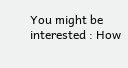You might be interested : How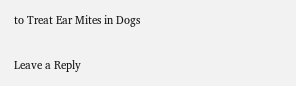to Treat Ear Mites in Dogs

Leave a Reply